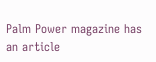Palm Power magazine has an article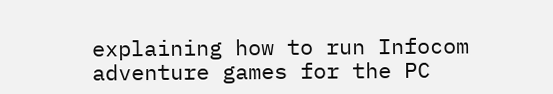explaining how to run Infocom adventure games for the PC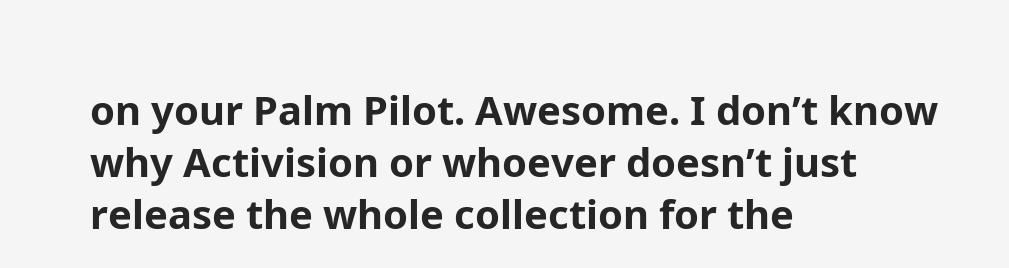on your Palm Pilot. Awesome. I don’t know why Activision or whoever doesn’t just release the whole collection for the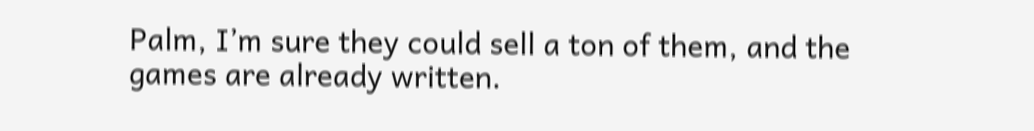Palm, I’m sure they could sell a ton of them, and the games are already written.